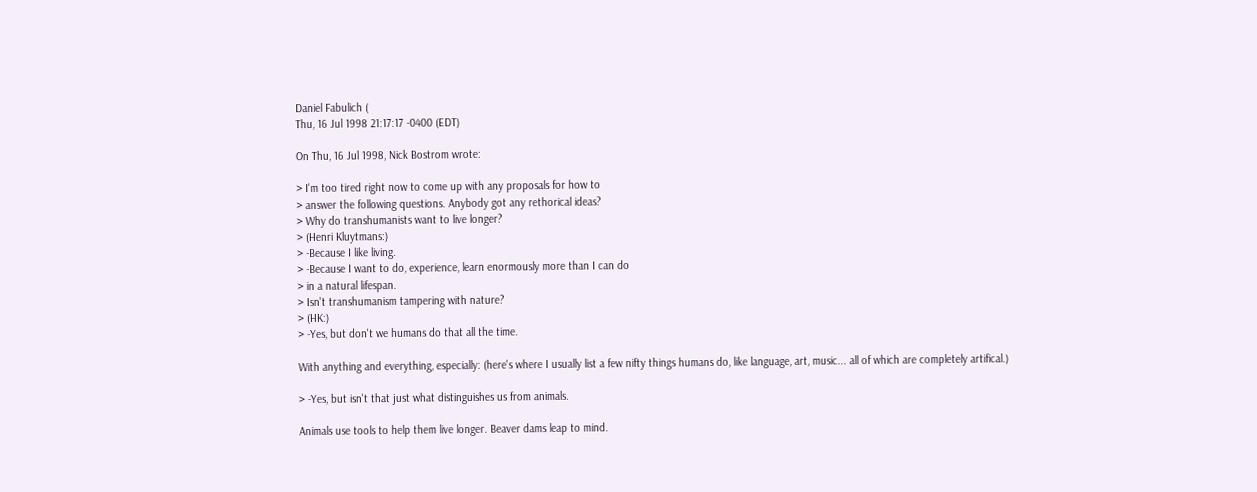Daniel Fabulich (
Thu, 16 Jul 1998 21:17:17 -0400 (EDT)

On Thu, 16 Jul 1998, Nick Bostrom wrote:

> I'm too tired right now to come up with any proposals for how to
> answer the following questions. Anybody got any rethorical ideas?
> Why do transhumanists want to live longer?
> (Henri Kluytmans:)
> -Because I like living.
> -Because I want to do, experience, learn enormously more than I can do
> in a natural lifespan.
> Isn't transhumanism tampering with nature?
> (HK:)
> -Yes, but don't we humans do that all the time.

With anything and everything, especially: (here's where I usually list a few nifty things humans do, like language, art, music... all of which are completely artifical.)

> -Yes, but isn't that just what distinguishes us from animals.

Animals use tools to help them live longer. Beaver dams leap to mind.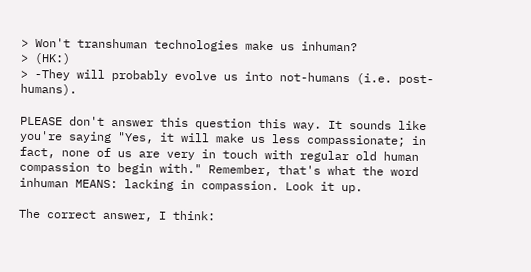> Won't transhuman technologies make us inhuman?
> (HK:)
> -They will probably evolve us into not-humans (i.e. post-humans).

PLEASE don't answer this question this way. It sounds like you're saying "Yes, it will make us less compassionate; in fact, none of us are very in touch with regular old human compassion to begin with." Remember, that's what the word inhuman MEANS: lacking in compassion. Look it up.

The correct answer, I think: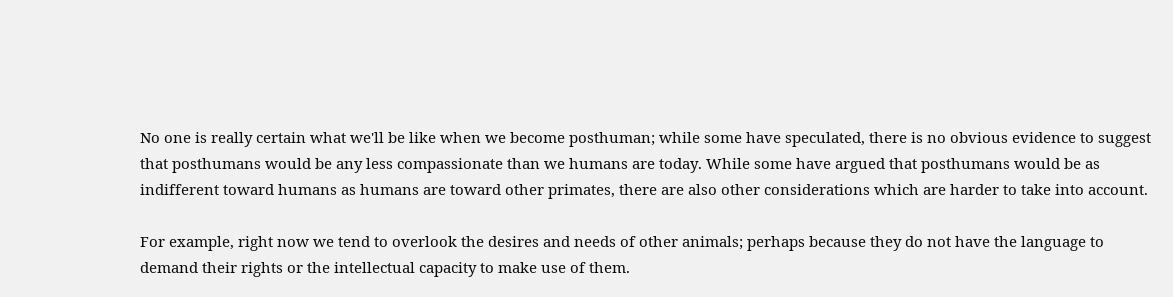No one is really certain what we'll be like when we become posthuman; while some have speculated, there is no obvious evidence to suggest that posthumans would be any less compassionate than we humans are today. While some have argued that posthumans would be as indifferent toward humans as humans are toward other primates, there are also other considerations which are harder to take into account.

For example, right now we tend to overlook the desires and needs of other animals; perhaps because they do not have the language to demand their rights or the intellectual capacity to make use of them.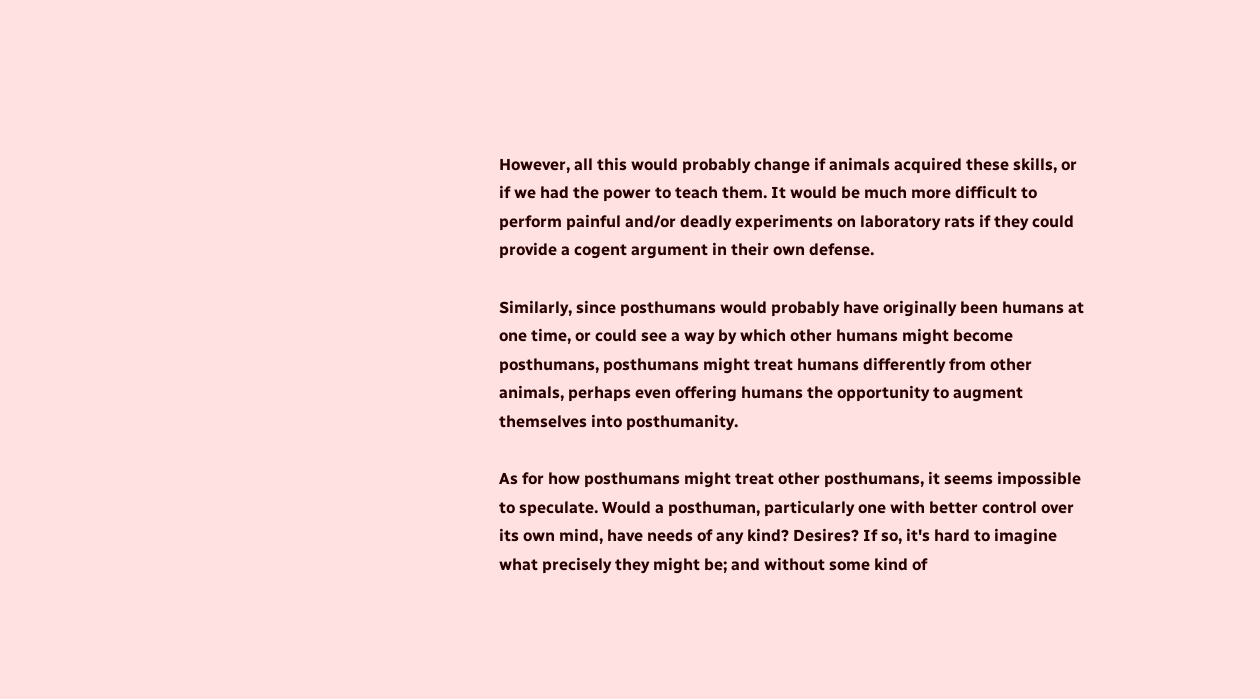However, all this would probably change if animals acquired these skills, or if we had the power to teach them. It would be much more difficult to perform painful and/or deadly experiments on laboratory rats if they could provide a cogent argument in their own defense.

Similarly, since posthumans would probably have originally been humans at one time, or could see a way by which other humans might become posthumans, posthumans might treat humans differently from other animals, perhaps even offering humans the opportunity to augment themselves into posthumanity.

As for how posthumans might treat other posthumans, it seems impossible to speculate. Would a posthuman, particularly one with better control over its own mind, have needs of any kind? Desires? If so, it's hard to imagine what precisely they might be; and without some kind of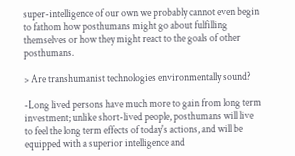super-intelligence of our own we probably cannot even begin to fathom how posthumans might go about fulfilling themselves or how they might react to the goals of other posthumans.

> Are transhumanist technologies environmentally sound?

-Long lived persons have much more to gain from long term investment; unlike short-lived people, posthumans will live to feel the long term effects of today's actions, and will be equipped with a superior intelligence and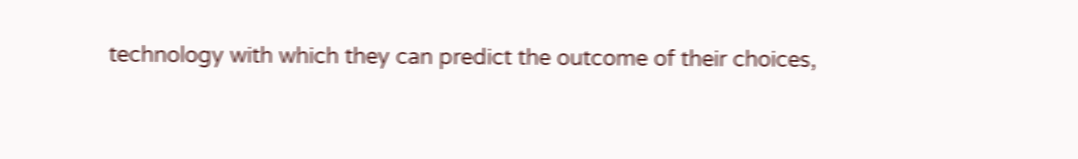technology with which they can predict the outcome of their choices,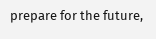prepare for the future,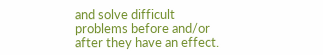and solve difficult problems before and/or after they have an effect.